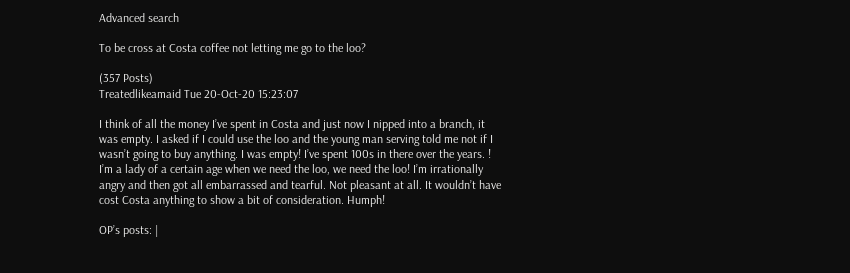Advanced search

To be cross at Costa coffee not letting me go to the loo?

(357 Posts)
Treatedlikeamaid Tue 20-Oct-20 15:23:07

I think of all the money I’ve spent in Costa and just now I nipped into a branch, it was empty. I asked if I could use the loo and the young man serving told me not if I wasn’t going to buy anything. I was empty! I’ve spent 100s in there over the years. ! I’m a lady of a certain age when we need the loo, we need the loo! I’m irrationally angry and then got all embarrassed and tearful. Not pleasant at all. It wouldn’t have cost Costa anything to show a bit of consideration. Humph!

OP’s posts: |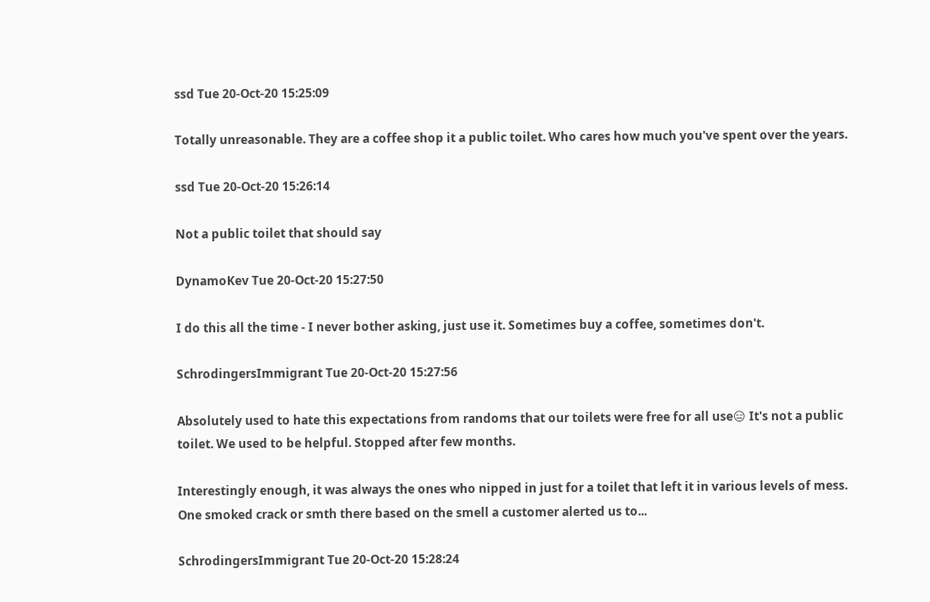ssd Tue 20-Oct-20 15:25:09

Totally unreasonable. They are a coffee shop it a public toilet. Who cares how much you've spent over the years.

ssd Tue 20-Oct-20 15:26:14

Not a public toilet that should say

DynamoKev Tue 20-Oct-20 15:27:50

I do this all the time - I never bother asking, just use it. Sometimes buy a coffee, sometimes don't.

SchrodingersImmigrant Tue 20-Oct-20 15:27:56

Absolutely used to hate this expectations from randoms that our toilets were free for all use😑 It's not a public toilet. We used to be helpful. Stopped after few months.

Interestingly enough, it was always the ones who nipped in just for a toilet that left it in various levels of mess. One smoked crack or smth there based on the smell a customer alerted us to...

SchrodingersImmigrant Tue 20-Oct-20 15:28:24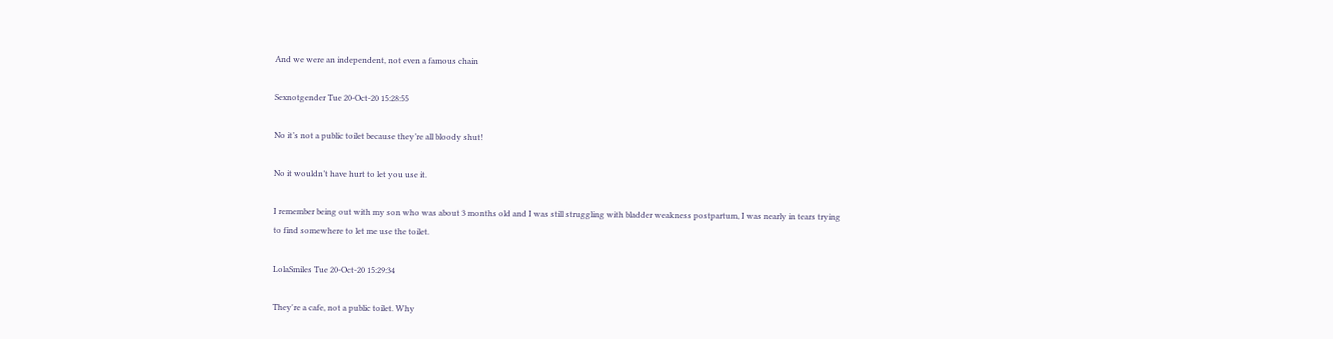And we were an independent, not even a famous chain

Sexnotgender Tue 20-Oct-20 15:28:55

No it’s not a public toilet because they’re all bloody shut!

No it wouldn’t have hurt to let you use it.

I remember being out with my son who was about 3 months old and I was still struggling with bladder weakness postpartum, I was nearly in tears trying to find somewhere to let me use the toilet.

LolaSmiles Tue 20-Oct-20 15:29:34

They're a cafe, not a public toilet. Why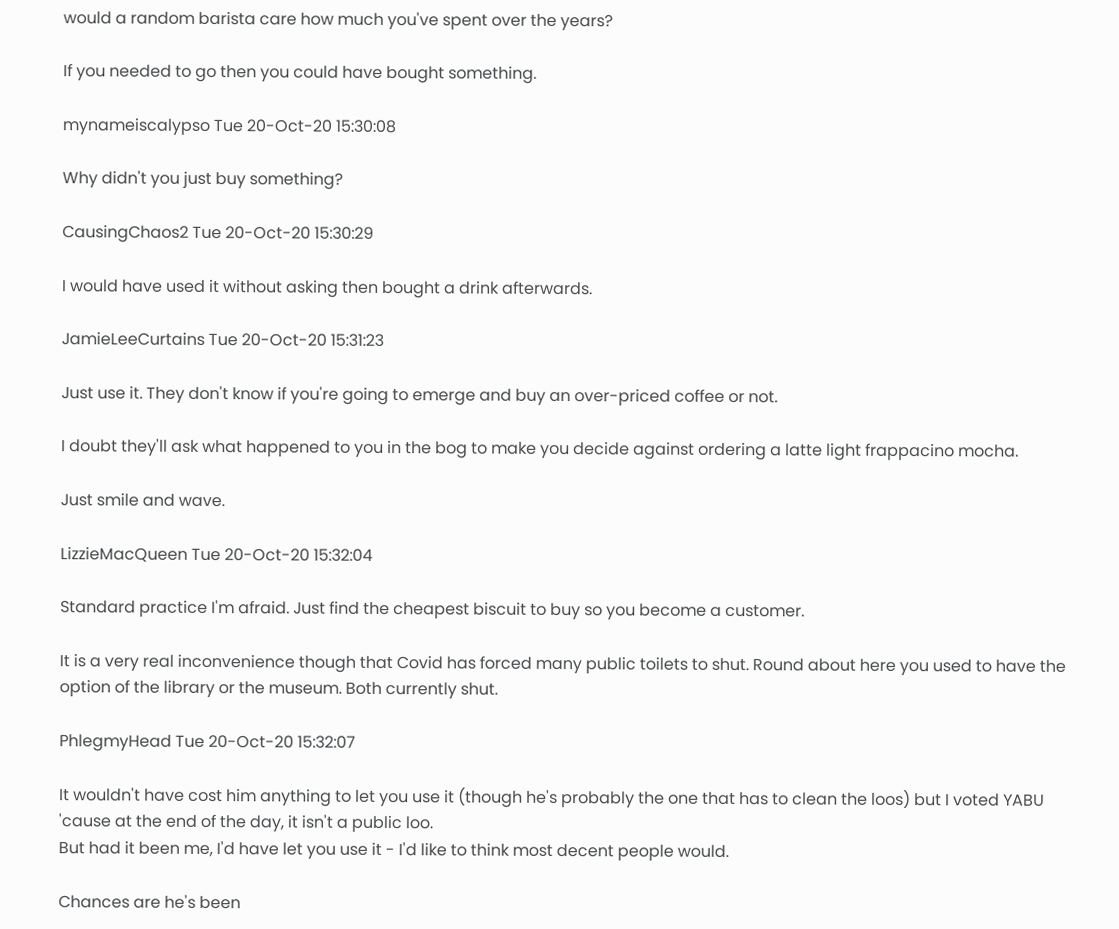would a random barista care how much you've spent over the years?

If you needed to go then you could have bought something.

mynameiscalypso Tue 20-Oct-20 15:30:08

Why didn't you just buy something?

CausingChaos2 Tue 20-Oct-20 15:30:29

I would have used it without asking then bought a drink afterwards.

JamieLeeCurtains Tue 20-Oct-20 15:31:23

Just use it. They don't know if you're going to emerge and buy an over-priced coffee or not.

I doubt they'll ask what happened to you in the bog to make you decide against ordering a latte light frappacino mocha.

Just smile and wave.

LizzieMacQueen Tue 20-Oct-20 15:32:04

Standard practice I'm afraid. Just find the cheapest biscuit to buy so you become a customer.

It is a very real inconvenience though that Covid has forced many public toilets to shut. Round about here you used to have the option of the library or the museum. Both currently shut.

PhlegmyHead Tue 20-Oct-20 15:32:07

It wouldn't have cost him anything to let you use it (though he's probably the one that has to clean the loos) but I voted YABU 'cause at the end of the day, it isn't a public loo.
But had it been me, I'd have let you use it - I'd like to think most decent people would.

Chances are he's been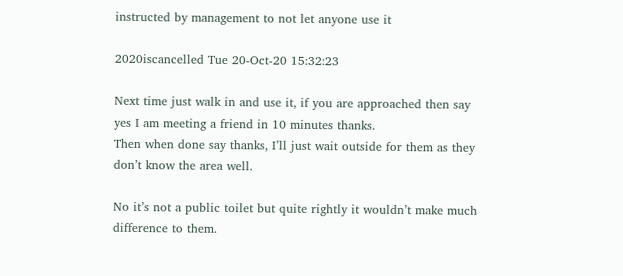instructed by management to not let anyone use it

2020iscancelled Tue 20-Oct-20 15:32:23

Next time just walk in and use it, if you are approached then say yes I am meeting a friend in 10 minutes thanks.
Then when done say thanks, I’ll just wait outside for them as they don’t know the area well.

No it’s not a public toilet but quite rightly it wouldn’t make much difference to them.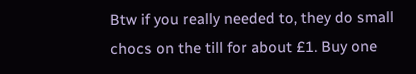Btw if you really needed to, they do small chocs on the till for about £1. Buy one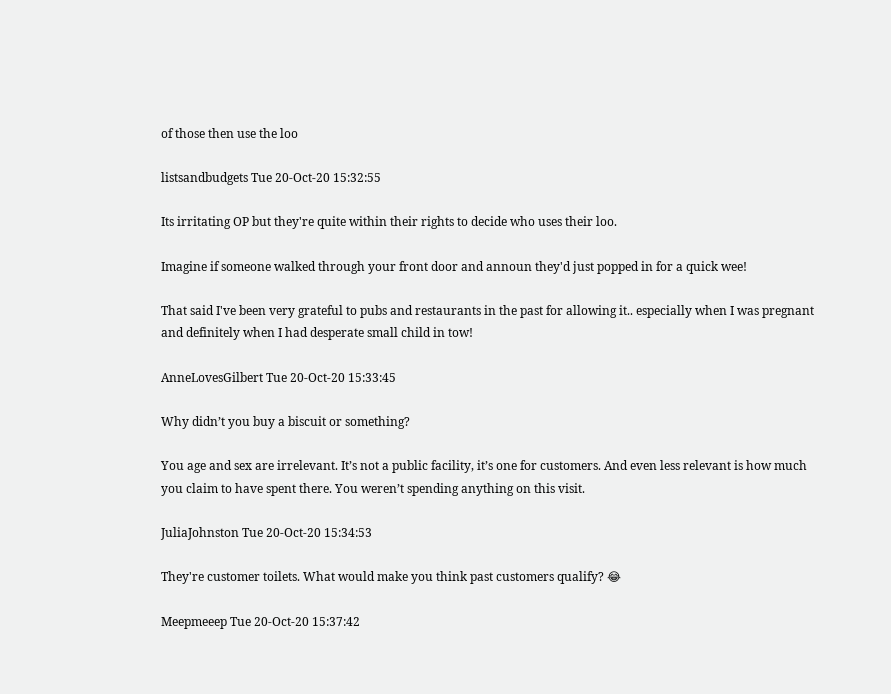of those then use the loo

listsandbudgets Tue 20-Oct-20 15:32:55

Its irritating OP but they're quite within their rights to decide who uses their loo.

Imagine if someone walked through your front door and announ they'd just popped in for a quick wee!

That said I've been very grateful to pubs and restaurants in the past for allowing it.. especially when I was pregnant and definitely when I had desperate small child in tow!

AnneLovesGilbert Tue 20-Oct-20 15:33:45

Why didn’t you buy a biscuit or something?

You age and sex are irrelevant. It’s not a public facility, it’s one for customers. And even less relevant is how much you claim to have spent there. You weren’t spending anything on this visit.

JuliaJohnston Tue 20-Oct-20 15:34:53

They're customer toilets. What would make you think past customers qualify? 😂

Meepmeeep Tue 20-Oct-20 15:37:42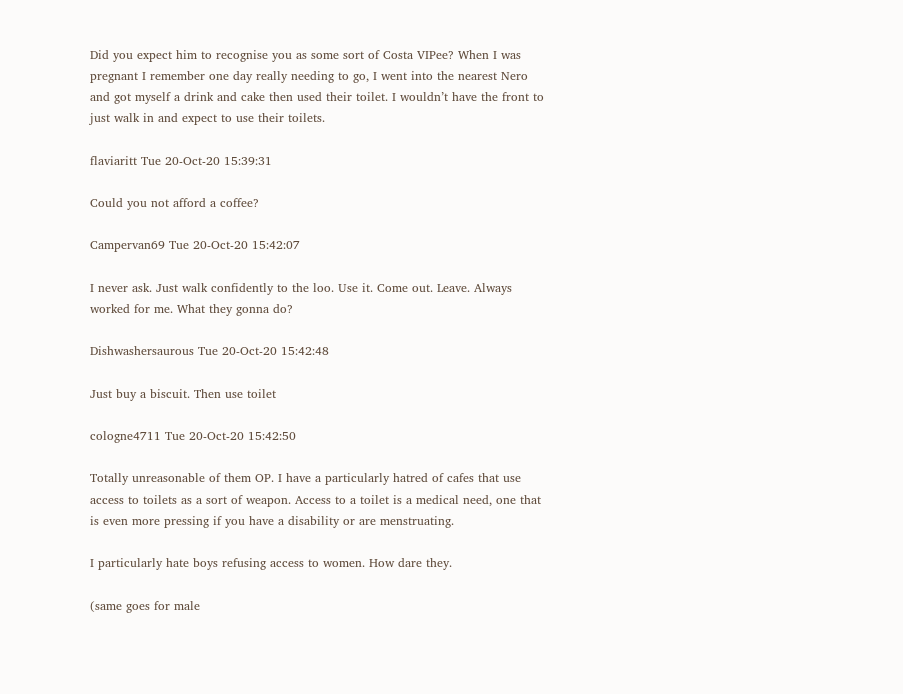Did you expect him to recognise you as some sort of Costa VIPee? When I was pregnant I remember one day really needing to go, I went into the nearest Nero and got myself a drink and cake then used their toilet. I wouldn’t have the front to just walk in and expect to use their toilets.

flaviaritt Tue 20-Oct-20 15:39:31

Could you not afford a coffee?

Campervan69 Tue 20-Oct-20 15:42:07

I never ask. Just walk confidently to the loo. Use it. Come out. Leave. Always worked for me. What they gonna do?

Dishwashersaurous Tue 20-Oct-20 15:42:48

Just buy a biscuit. Then use toilet

cologne4711 Tue 20-Oct-20 15:42:50

Totally unreasonable of them OP. I have a particularly hatred of cafes that use access to toilets as a sort of weapon. Access to a toilet is a medical need, one that is even more pressing if you have a disability or are menstruating.

I particularly hate boys refusing access to women. How dare they.

(same goes for male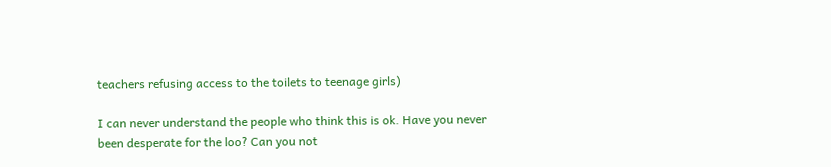teachers refusing access to the toilets to teenage girls)

I can never understand the people who think this is ok. Have you never been desperate for the loo? Can you not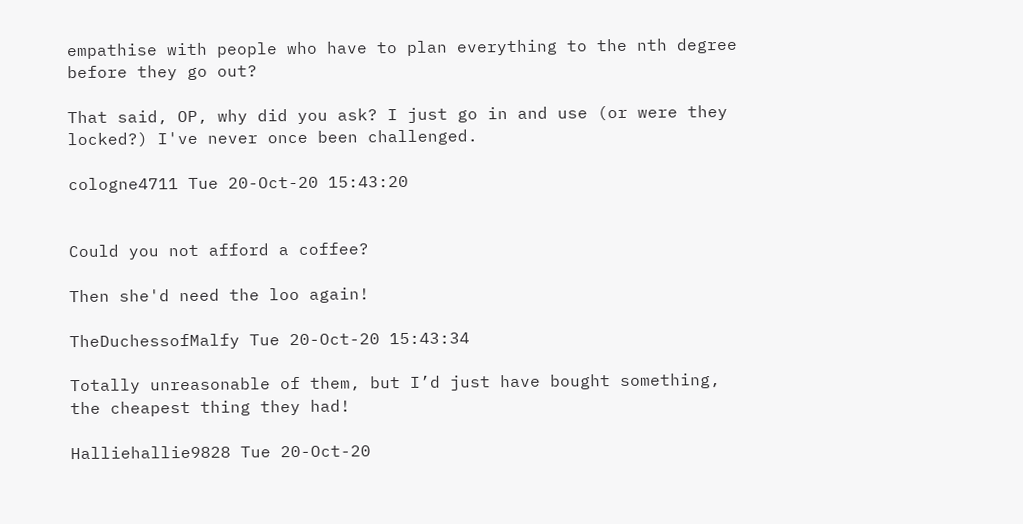empathise with people who have to plan everything to the nth degree before they go out?

That said, OP, why did you ask? I just go in and use (or were they locked?) I've never once been challenged.

cologne4711 Tue 20-Oct-20 15:43:20


Could you not afford a coffee?

Then she'd need the loo again!

TheDuchessofMalfy Tue 20-Oct-20 15:43:34

Totally unreasonable of them, but I’d just have bought something, the cheapest thing they had!

Halliehallie9828 Tue 20-Oct-20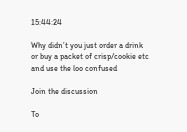15:44:24

Why didn’t you just order a drink or buy a packet of crisp/cookie etc and use the loo confused

Join the discussion

To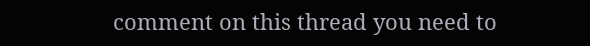comment on this thread you need to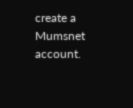create a Mumsnet account.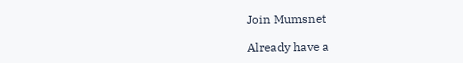Join Mumsnet

Already have a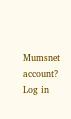Mumsnet account? Log in